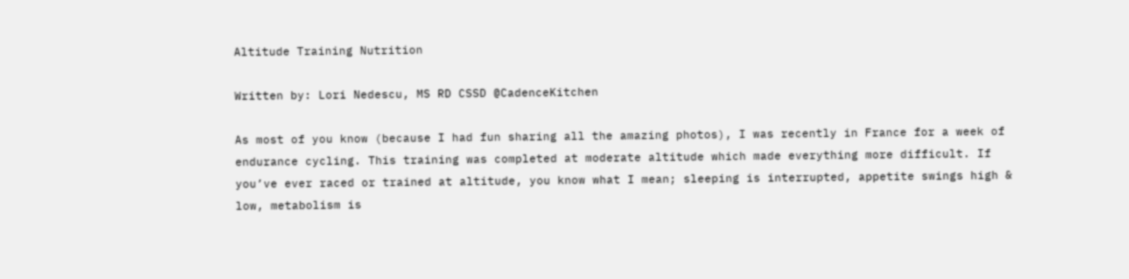Altitude Training Nutrition

Written by: Lori Nedescu, MS RD CSSD @CadenceKitchen

As most of you know (because I had fun sharing all the amazing photos), I was recently in France for a week of endurance cycling. This training was completed at moderate altitude which made everything more difficult. If you’ve ever raced or trained at altitude, you know what I mean; sleeping is interrupted, appetite swings high & low, metabolism is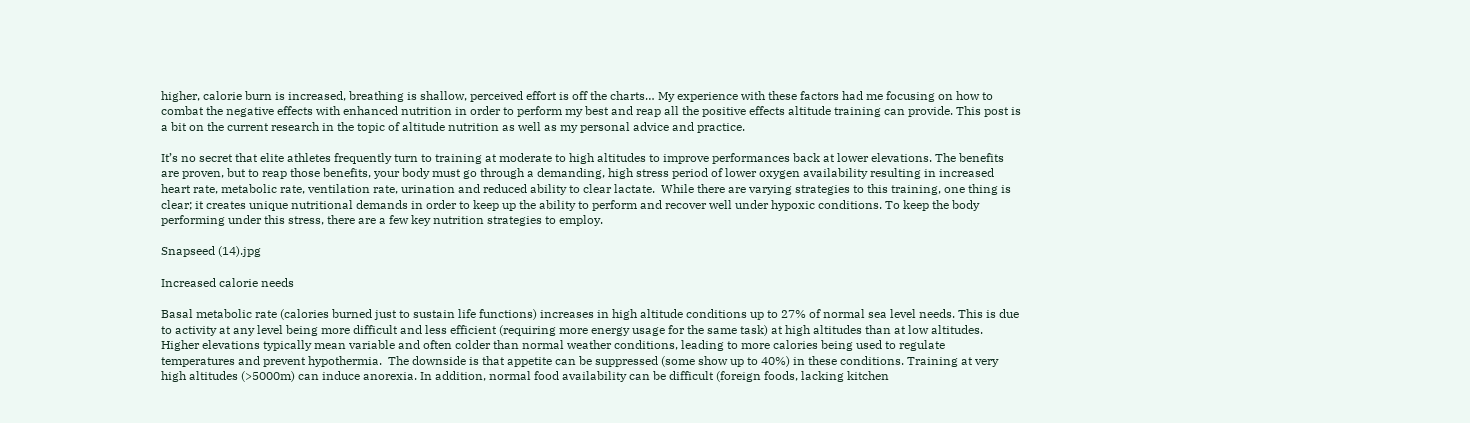higher, calorie burn is increased, breathing is shallow, perceived effort is off the charts… My experience with these factors had me focusing on how to combat the negative effects with enhanced nutrition in order to perform my best and reap all the positive effects altitude training can provide. This post is a bit on the current research in the topic of altitude nutrition as well as my personal advice and practice.

It’s no secret that elite athletes frequently turn to training at moderate to high altitudes to improve performances back at lower elevations. The benefits are proven, but to reap those benefits, your body must go through a demanding, high stress period of lower oxygen availability resulting in increased heart rate, metabolic rate, ventilation rate, urination and reduced ability to clear lactate.  While there are varying strategies to this training, one thing is clear; it creates unique nutritional demands in order to keep up the ability to perform and recover well under hypoxic conditions. To keep the body performing under this stress, there are a few key nutrition strategies to employ.

Snapseed (14).jpg

Increased calorie needs

Basal metabolic rate (calories burned just to sustain life functions) increases in high altitude conditions up to 27% of normal sea level needs. This is due to activity at any level being more difficult and less efficient (requiring more energy usage for the same task) at high altitudes than at low altitudes. Higher elevations typically mean variable and often colder than normal weather conditions, leading to more calories being used to regulate temperatures and prevent hypothermia.  The downside is that appetite can be suppressed (some show up to 40%) in these conditions. Training at very high altitudes (>5000m) can induce anorexia. In addition, normal food availability can be difficult (foreign foods, lacking kitchen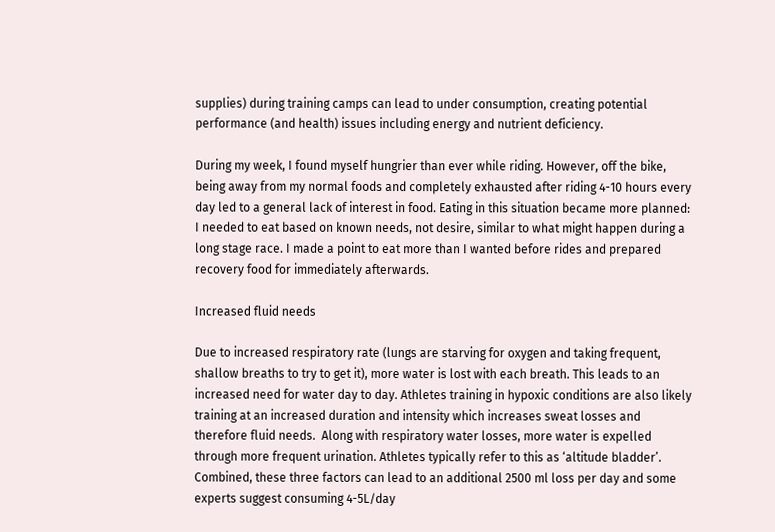supplies) during training camps can lead to under consumption, creating potential performance (and health) issues including energy and nutrient deficiency.

During my week, I found myself hungrier than ever while riding. However, off the bike, being away from my normal foods and completely exhausted after riding 4-10 hours every day led to a general lack of interest in food. Eating in this situation became more planned: I needed to eat based on known needs, not desire, similar to what might happen during a long stage race. I made a point to eat more than I wanted before rides and prepared recovery food for immediately afterwards.

Increased fluid needs

Due to increased respiratory rate (lungs are starving for oxygen and taking frequent, shallow breaths to try to get it), more water is lost with each breath. This leads to an increased need for water day to day. Athletes training in hypoxic conditions are also likely training at an increased duration and intensity which increases sweat losses and therefore fluid needs.  Along with respiratory water losses, more water is expelled through more frequent urination. Athletes typically refer to this as ‘altitude bladder’. Combined, these three factors can lead to an additional 2500 ml loss per day and some experts suggest consuming 4-5L/day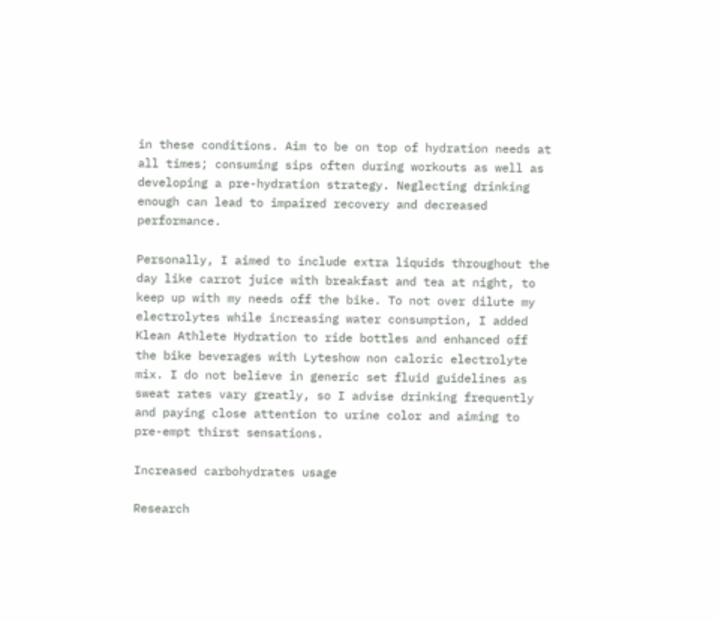in these conditions. Aim to be on top of hydration needs at all times; consuming sips often during workouts as well as developing a pre-hydration strategy. Neglecting drinking enough can lead to impaired recovery and decreased performance.

Personally, I aimed to include extra liquids throughout the day like carrot juice with breakfast and tea at night, to keep up with my needs off the bike. To not over dilute my electrolytes while increasing water consumption, I added Klean Athlete Hydration to ride bottles and enhanced off the bike beverages with Lyteshow non caloric electrolyte mix. I do not believe in generic set fluid guidelines as sweat rates vary greatly, so I advise drinking frequently and paying close attention to urine color and aiming to pre-empt thirst sensations.

Increased carbohydrates usage

Research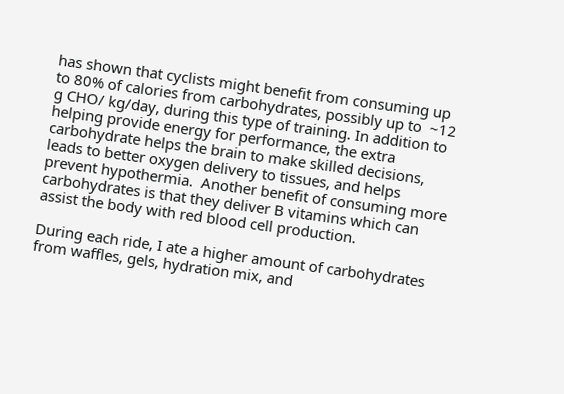has shown that cyclists might benefit from consuming up to 80% of calories from carbohydrates, possibly up to  ~12 g CHO/ kg/day, during this type of training. In addition to helping provide energy for performance, the extra carbohydrate helps the brain to make skilled decisions, leads to better oxygen delivery to tissues, and helps prevent hypothermia.  Another benefit of consuming more carbohydrates is that they deliver B vitamins which can assist the body with red blood cell production.

During each ride, I ate a higher amount of carbohydrates from waffles, gels, hydration mix, and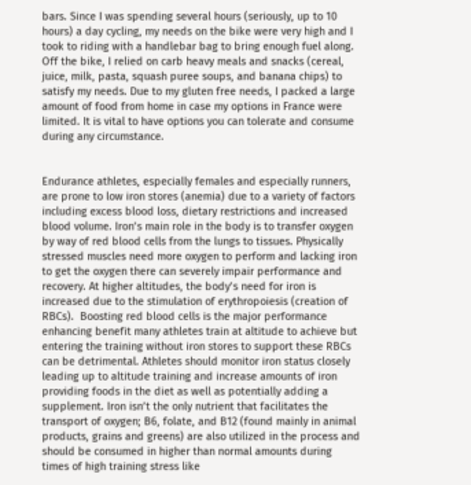bars. Since I was spending several hours (seriously, up to 10 hours) a day cycling, my needs on the bike were very high and I took to riding with a handlebar bag to bring enough fuel along. Off the bike, I relied on carb heavy meals and snacks (cereal, juice, milk, pasta, squash puree soups, and banana chips) to satisfy my needs. Due to my gluten free needs, I packed a large amount of food from home in case my options in France were limited. It is vital to have options you can tolerate and consume during any circumstance.


Endurance athletes, especially females and especially runners, are prone to low iron stores (anemia) due to a variety of factors including excess blood loss, dietary restrictions and increased blood volume. Iron’s main role in the body is to transfer oxygen by way of red blood cells from the lungs to tissues. Physically stressed muscles need more oxygen to perform and lacking iron to get the oxygen there can severely impair performance and recovery. At higher altitudes, the body’s need for iron is increased due to the stimulation of erythropoiesis (creation of RBCs).  Boosting red blood cells is the major performance enhancing benefit many athletes train at altitude to achieve but entering the training without iron stores to support these RBCs can be detrimental. Athletes should monitor iron status closely leading up to altitude training and increase amounts of iron providing foods in the diet as well as potentially adding a supplement. Iron isn’t the only nutrient that facilitates the transport of oxygen; B6, folate, and B12 (found mainly in animal products, grains and greens) are also utilized in the process and should be consumed in higher than normal amounts during times of high training stress like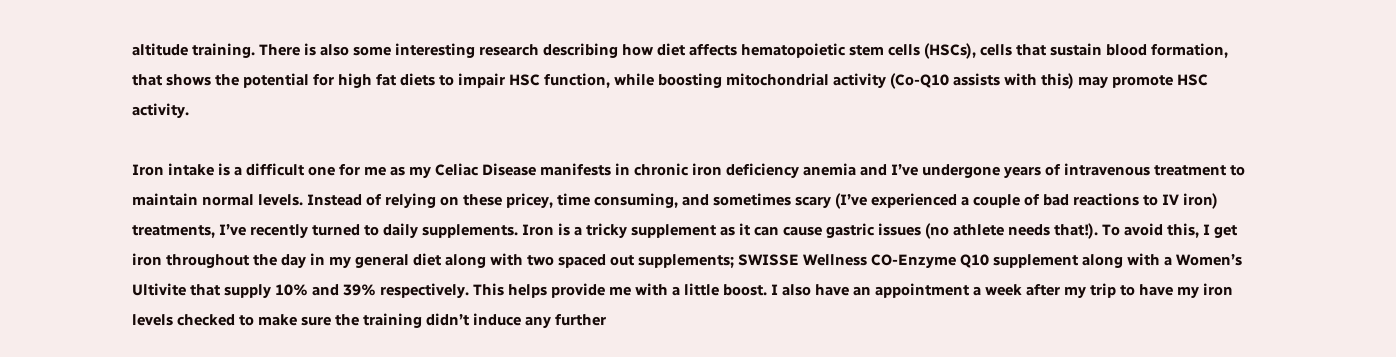altitude training. There is also some interesting research describing how diet affects hematopoietic stem cells (HSCs), cells that sustain blood formation, that shows the potential for high fat diets to impair HSC function, while boosting mitochondrial activity (Co-Q10 assists with this) may promote HSC activity.

Iron intake is a difficult one for me as my Celiac Disease manifests in chronic iron deficiency anemia and I’ve undergone years of intravenous treatment to maintain normal levels. Instead of relying on these pricey, time consuming, and sometimes scary (I’ve experienced a couple of bad reactions to IV iron) treatments, I’ve recently turned to daily supplements. Iron is a tricky supplement as it can cause gastric issues (no athlete needs that!). To avoid this, I get iron throughout the day in my general diet along with two spaced out supplements; SWISSE Wellness CO-Enzyme Q10 supplement along with a Women’s Ultivite that supply 10% and 39% respectively. This helps provide me with a little boost. I also have an appointment a week after my trip to have my iron levels checked to make sure the training didn’t induce any further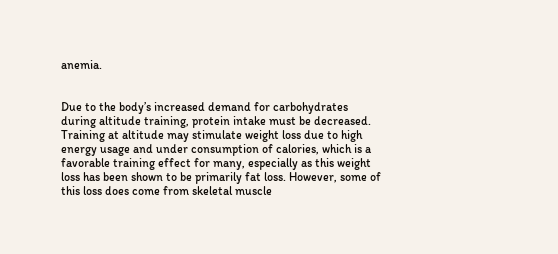anemia.


Due to the body’s increased demand for carbohydrates during altitude training, protein intake must be decreased. Training at altitude may stimulate weight loss due to high energy usage and under consumption of calories, which is a favorable training effect for many, especially as this weight loss has been shown to be primarily fat loss. However, some of this loss does come from skeletal muscle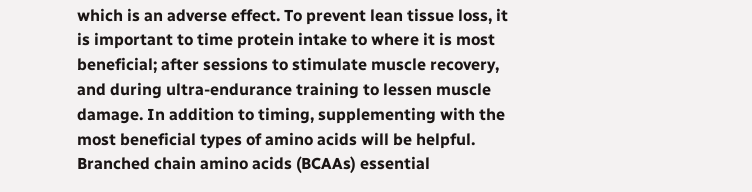which is an adverse effect. To prevent lean tissue loss, it is important to time protein intake to where it is most beneficial; after sessions to stimulate muscle recovery, and during ultra-endurance training to lessen muscle damage. In addition to timing, supplementing with the most beneficial types of amino acids will be helpful. Branched chain amino acids (BCAAs) essential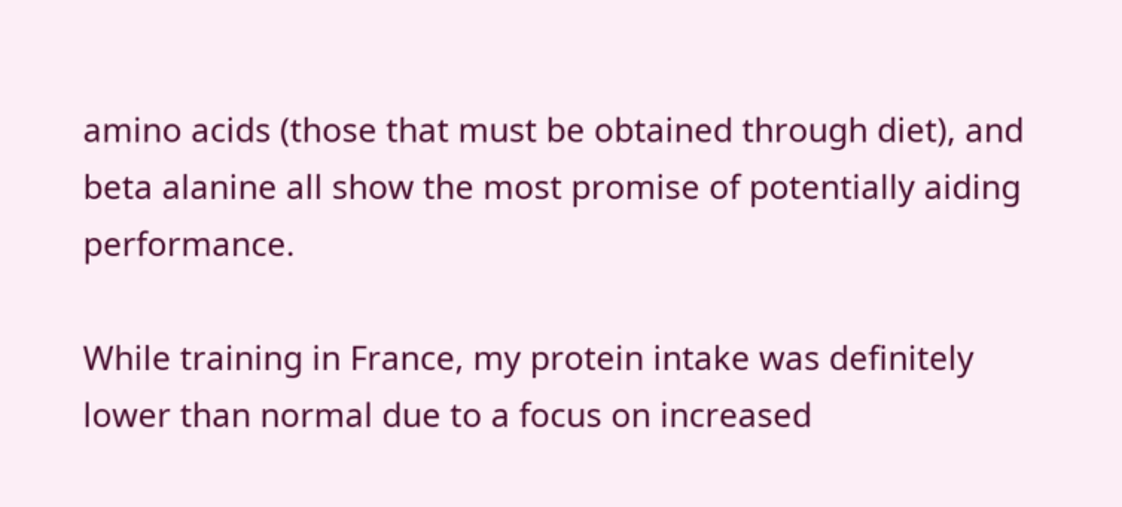amino acids (those that must be obtained through diet), and beta alanine all show the most promise of potentially aiding performance.

While training in France, my protein intake was definitely lower than normal due to a focus on increased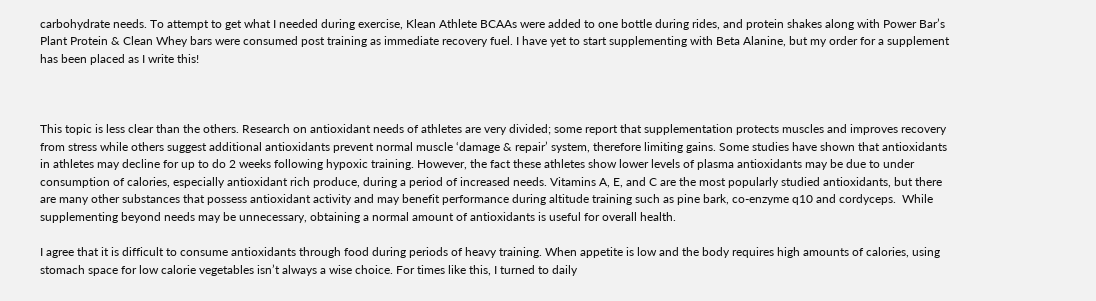carbohydrate needs. To attempt to get what I needed during exercise, Klean Athlete BCAAs were added to one bottle during rides, and protein shakes along with Power Bar’s Plant Protein & Clean Whey bars were consumed post training as immediate recovery fuel. I have yet to start supplementing with Beta Alanine, but my order for a supplement has been placed as I write this!



This topic is less clear than the others. Research on antioxidant needs of athletes are very divided; some report that supplementation protects muscles and improves recovery from stress while others suggest additional antioxidants prevent normal muscle ‘damage & repair’ system, therefore limiting gains. Some studies have shown that antioxidants in athletes may decline for up to do 2 weeks following hypoxic training. However, the fact these athletes show lower levels of plasma antioxidants may be due to under consumption of calories, especially antioxidant rich produce, during a period of increased needs. Vitamins A, E, and C are the most popularly studied antioxidants, but there are many other substances that possess antioxidant activity and may benefit performance during altitude training such as pine bark, co-enzyme q10 and cordyceps.  While supplementing beyond needs may be unnecessary, obtaining a normal amount of antioxidants is useful for overall health.

I agree that it is difficult to consume antioxidants through food during periods of heavy training. When appetite is low and the body requires high amounts of calories, using stomach space for low calorie vegetables isn’t always a wise choice. For times like this, I turned to daily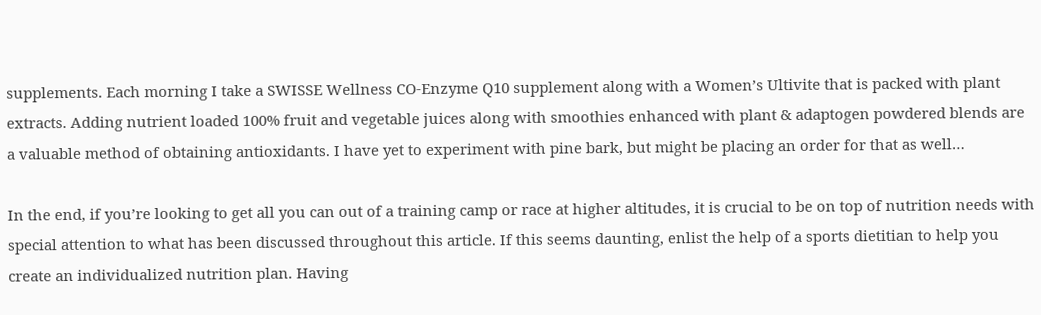supplements. Each morning I take a SWISSE Wellness CO-Enzyme Q10 supplement along with a Women’s Ultivite that is packed with plant extracts. Adding nutrient loaded 100% fruit and vegetable juices along with smoothies enhanced with plant & adaptogen powdered blends are a valuable method of obtaining antioxidants. I have yet to experiment with pine bark, but might be placing an order for that as well…

In the end, if you’re looking to get all you can out of a training camp or race at higher altitudes, it is crucial to be on top of nutrition needs with special attention to what has been discussed throughout this article. If this seems daunting, enlist the help of a sports dietitian to help you create an individualized nutrition plan. Having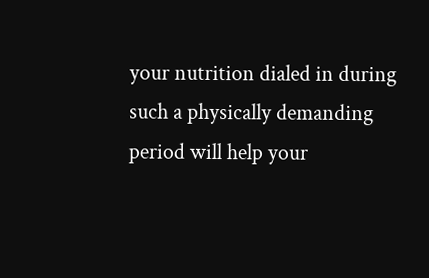your nutrition dialed in during such a physically demanding period will help your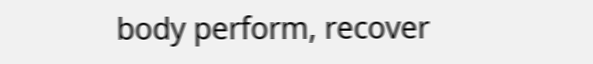body perform, recover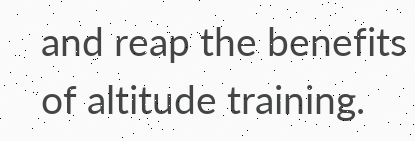and reap the benefits of altitude training.